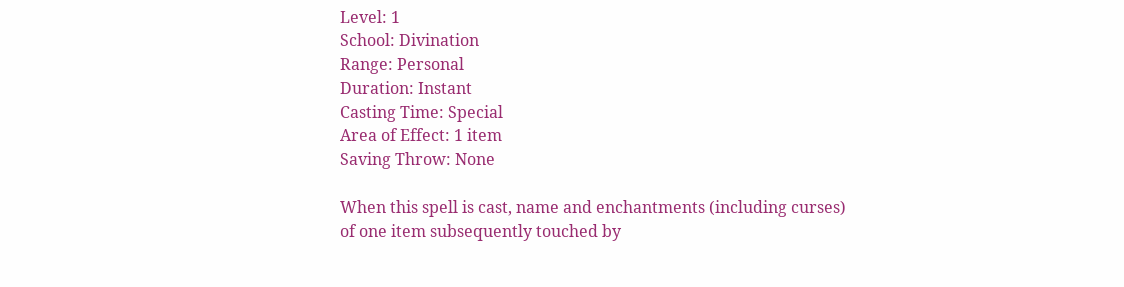Level: 1
School: Divination
Range: Personal
Duration: Instant
Casting Time: Special
Area of Effect: 1 item
Saving Throw: None

When this spell is cast, name and enchantments (including curses) of one item subsequently touched by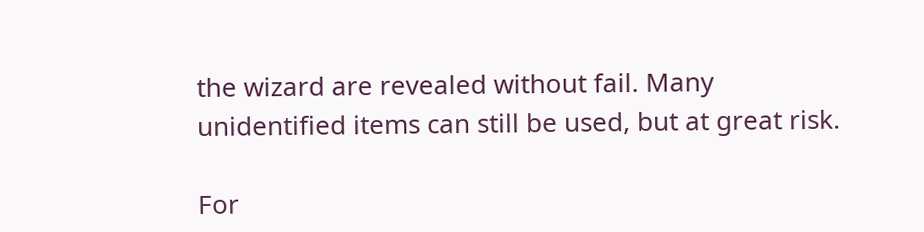the wizard are revealed without fail. Many unidentified items can still be used, but at great risk.

For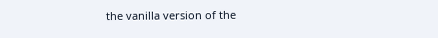the vanilla version of the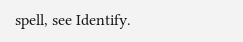spell, see Identify.